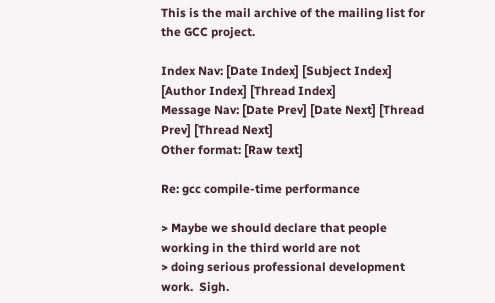This is the mail archive of the mailing list for the GCC project.

Index Nav: [Date Index] [Subject Index] [Author Index] [Thread Index]
Message Nav: [Date Prev] [Date Next] [Thread Prev] [Thread Next]
Other format: [Raw text]

Re: gcc compile-time performance

> Maybe we should declare that people working in the third world are not
> doing serious professional development work.  Sigh.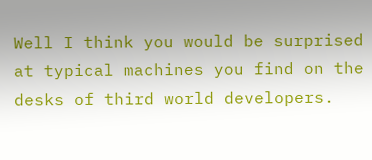Well I think you would be surprised at typical machines you find on the
desks of third world developers.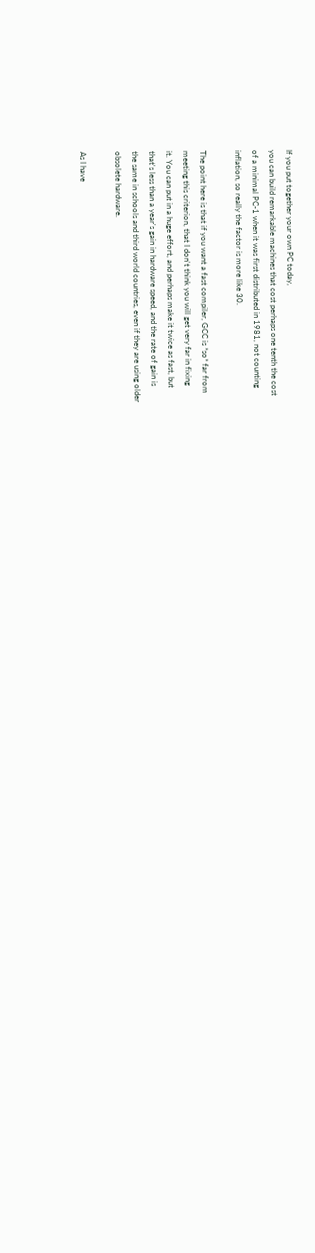If you put together your own PC today,
you can build remarkable machines that cost perhaps one tenth the cost
of a minimal PC-1 when it was first distributed in 1981, not counting
inflation, so really the factor is more like 30.

The point here is that if you want a fast compiler, GCC is *so* far from
meeting this criterion, that I don't think you will get very far in fixing
it. You can put in a huge effort, and perhaps make it twice as fast, but
that's less than a year's gain in hardware speed, and the rate of gain is
the same in schools and third world countries, even if they are using older
obsolete hardware.

As I have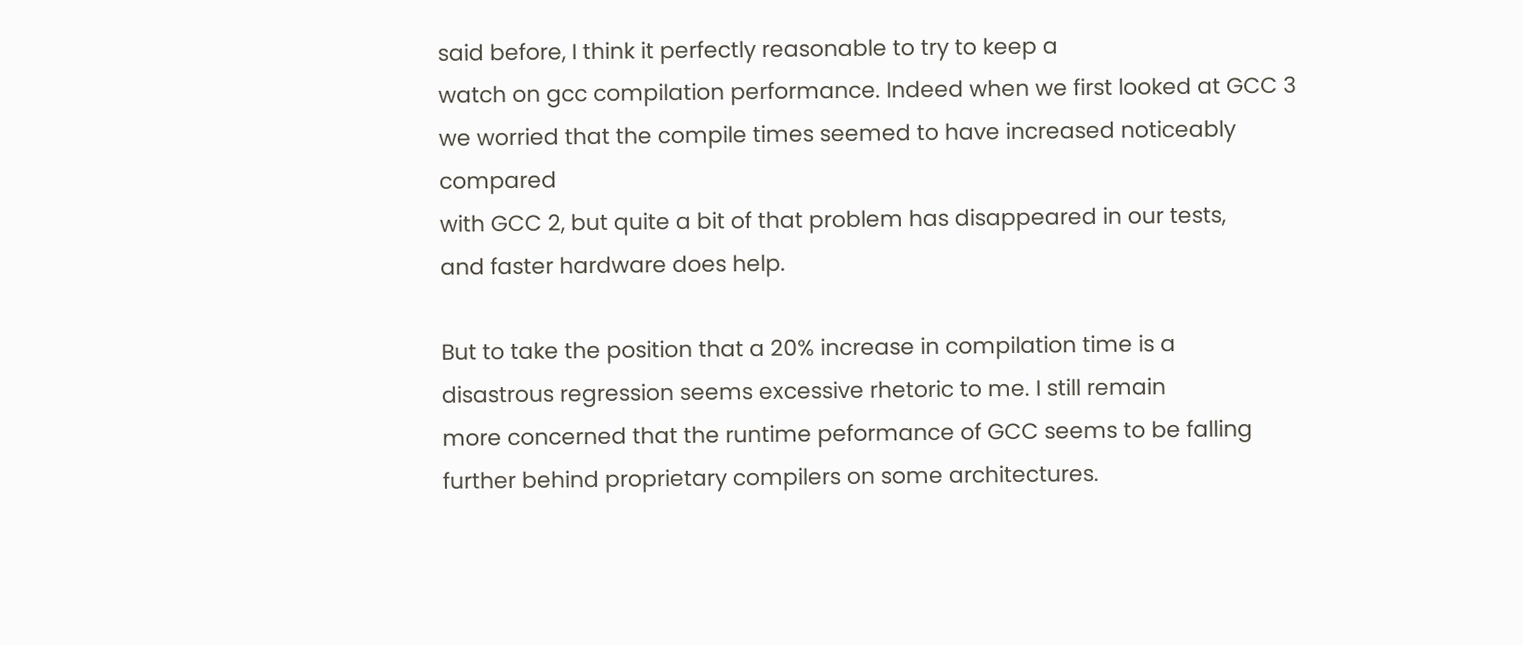said before, I think it perfectly reasonable to try to keep a
watch on gcc compilation performance. Indeed when we first looked at GCC 3
we worried that the compile times seemed to have increased noticeably compared
with GCC 2, but quite a bit of that problem has disappeared in our tests,
and faster hardware does help.

But to take the position that a 20% increase in compilation time is a
disastrous regression seems excessive rhetoric to me. I still remain
more concerned that the runtime peformance of GCC seems to be falling
further behind proprietary compilers on some architectures.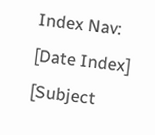Index Nav: [Date Index] [Subject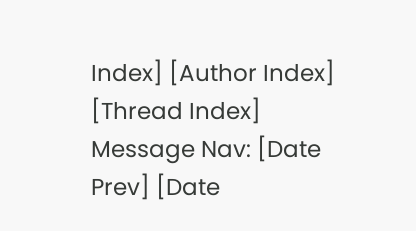Index] [Author Index] [Thread Index]
Message Nav: [Date Prev] [Date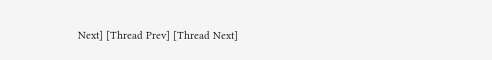Next] [Thread Prev] [Thread Next]